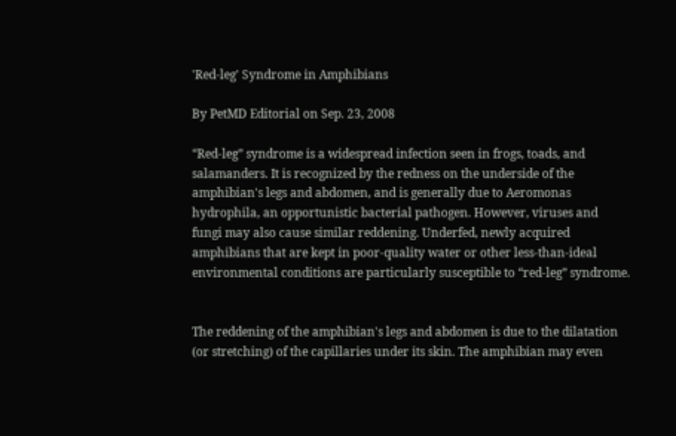'Red-leg' Syndrome in Amphibians

By PetMD Editorial on Sep. 23, 2008

“Red-leg” syndrome is a widespread infection seen in frogs, toads, and salamanders. It is recognized by the redness on the underside of the amphibian's legs and abdomen, and is generally due to Aeromonas hydrophila, an opportunistic bacterial pathogen. However, viruses and fungi may also cause similar reddening. Underfed, newly acquired amphibians that are kept in poor-quality water or other less-than-ideal environmental conditions are particularly susceptible to “red-leg” syndrome.


The reddening of the amphibian's legs and abdomen is due to the dilatation (or stretching) of the capillaries under its skin. The amphibian may even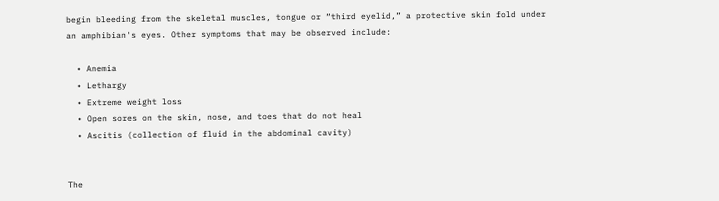begin bleeding from the skeletal muscles, tongue or “third eyelid,” a protective skin fold under an amphibian's eyes. Other symptoms that may be observed include:

  • Anemia
  • Lethargy
  • Extreme weight loss
  • Open sores on the skin, nose, and toes that do not heal
  • Ascitis (collection of fluid in the abdominal cavity)


The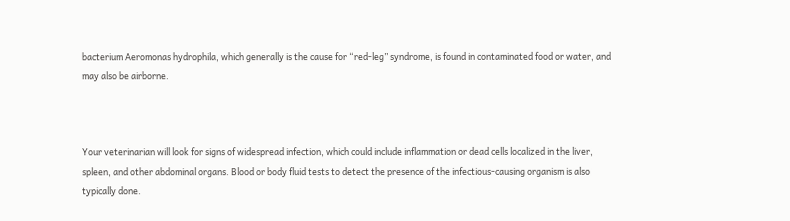bacterium Aeromonas hydrophila, which generally is the cause for “red-leg” syndrome, is found in contaminated food or water, and may also be airborne.



Your veterinarian will look for signs of widespread infection, which could include inflammation or dead cells localized in the liver, spleen, and other abdominal organs. Blood or body fluid tests to detect the presence of the infectious-causing organism is also typically done.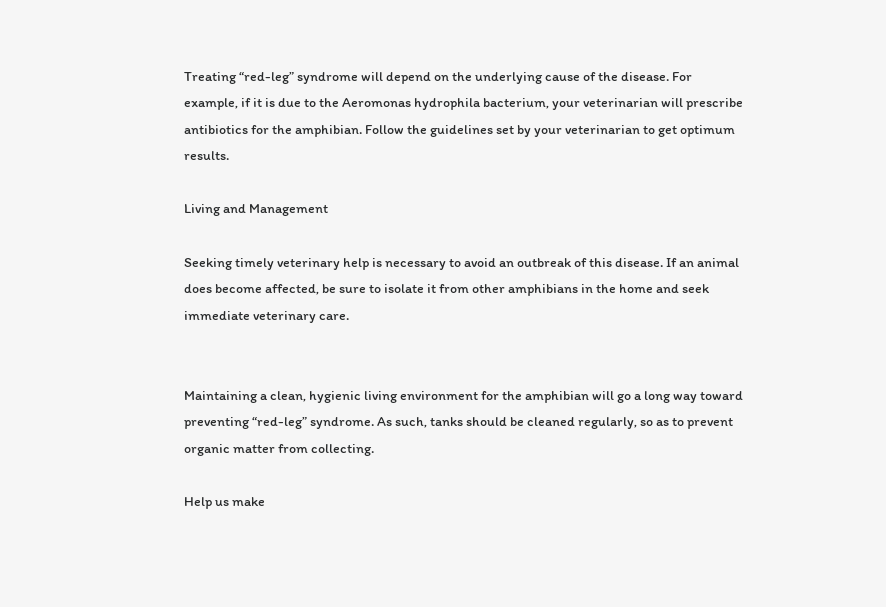Treating “red-leg” syndrome will depend on the underlying cause of the disease. For example, if it is due to the Aeromonas hydrophila bacterium, your veterinarian will prescribe antibiotics for the amphibian. Follow the guidelines set by your veterinarian to get optimum results.

Living and Management

Seeking timely veterinary help is necessary to avoid an outbreak of this disease. If an animal does become affected, be sure to isolate it from other amphibians in the home and seek immediate veterinary care.


Maintaining a clean, hygienic living environment for the amphibian will go a long way toward preventing “red-leg” syndrome. As such, tanks should be cleaned regularly, so as to prevent organic matter from collecting.

Help us make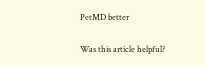PetMD better

Was this article helpful?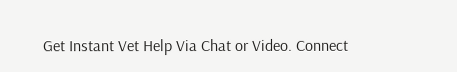Get Instant Vet Help Via Chat or Video. Connect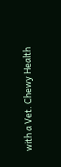with a Vet. Chewy Health